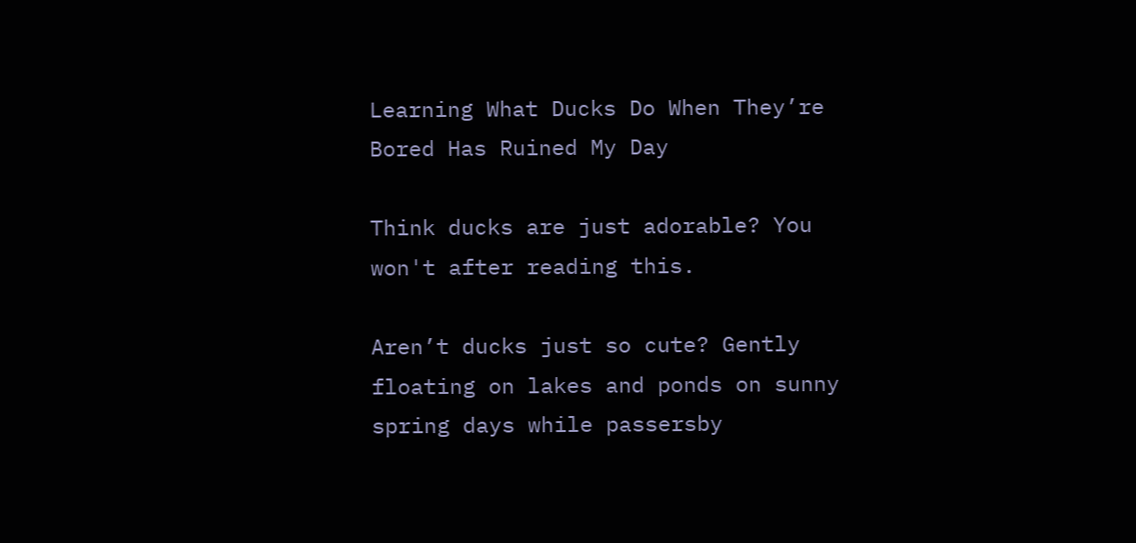Learning What Ducks Do When They’re Bored Has Ruined My Day

Think ducks are just adorable? You won't after reading this.

Aren’t ducks just so cute? Gently floating on lakes and ponds on sunny spring days while passersby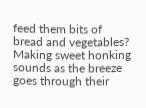feed them bits of bread and vegetables? Making sweet honking sounds as the breeze goes through their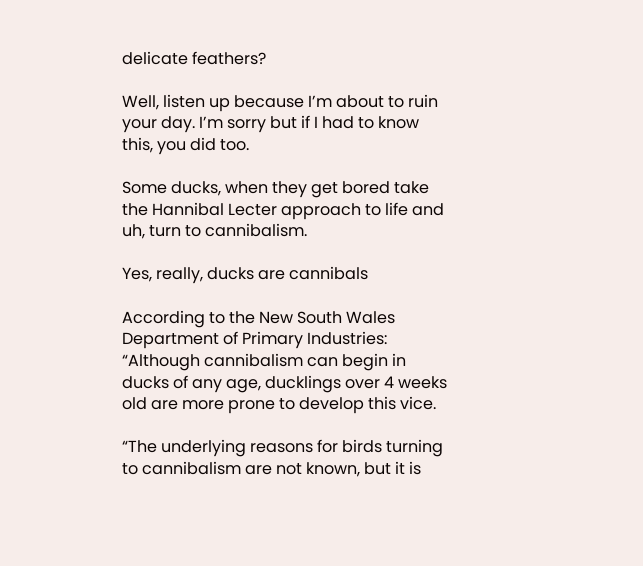delicate feathers?

Well, listen up because I’m about to ruin your day. I’m sorry but if I had to know this, you did too.

Some ducks, when they get bored take the Hannibal Lecter approach to life and uh, turn to cannibalism.

Yes, really, ducks are cannibals

According to the New South Wales Department of Primary Industries: “Although cannibalism can begin in ducks of any age, ducklings over 4 weeks old are more prone to develop this vice.

“The underlying reasons for birds turning to cannibalism are not known, but it is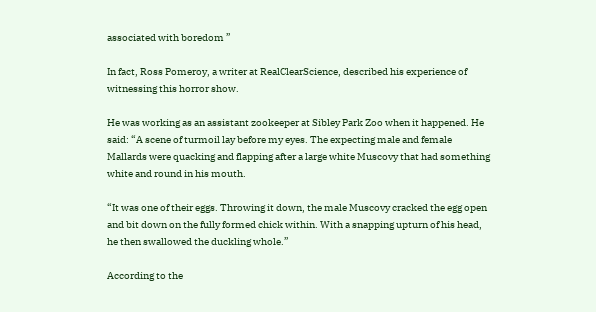associated with boredom ”

In fact, Ross Pomeroy, a writer at RealClearScience, described his experience of witnessing this horror show.

He was working as an assistant zookeeper at Sibley Park Zoo when it happened. He said: “A scene of turmoil lay before my eyes. The expecting male and female Mallards were quacking and flapping after a large white Muscovy that had something white and round in his mouth.

“It was one of their eggs. Throwing it down, the male Muscovy cracked the egg open and bit down on the fully formed chick within. With a snapping upturn of his head, he then swallowed the duckling whole.”

According to the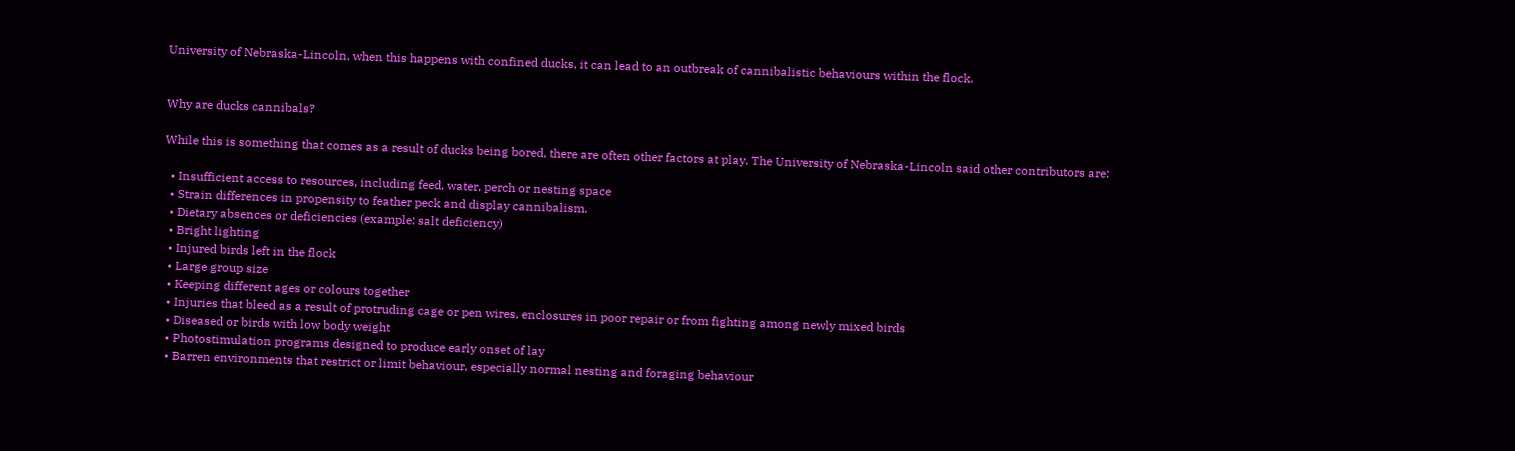University of Nebraska-Lincoln, when this happens with confined ducks, it can lead to an outbreak of cannibalistic behaviours within the flock.


Why are ducks cannibals?

While this is something that comes as a result of ducks being bored, there are often other factors at play. The University of Nebraska-Lincoln said other contributors are:

  • Insufficient access to resources, including feed, water, perch or nesting space
  • Strain differences in propensity to feather peck and display cannibalism.
  • Dietary absences or deficiencies (example: salt deficiency)
  • Bright lighting
  • Injured birds left in the flock
  • Large group size
  • Keeping different ages or colours together
  • Injuries that bleed as a result of protruding cage or pen wires, enclosures in poor repair or from fighting among newly mixed birds
  • Diseased or birds with low body weight
  • Photostimulation programs designed to produce early onset of lay
  • Barren environments that restrict or limit behaviour, especially normal nesting and foraging behaviour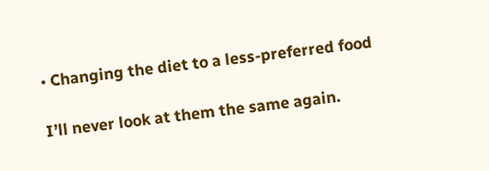• Changing the diet to a less-preferred food

I’ll never look at them the same again.